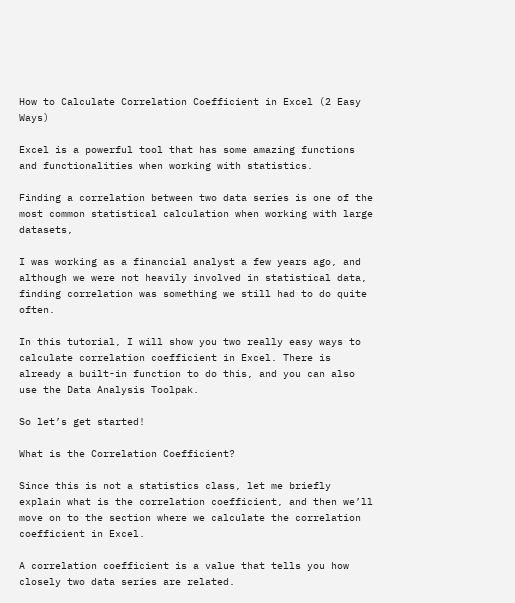How to Calculate Correlation Coefficient in Excel (2 Easy Ways)

Excel is a powerful tool that has some amazing functions and functionalities when working with statistics.

Finding a correlation between two data series is one of the most common statistical calculation when working with large datasets,

I was working as a financial analyst a few years ago, and although we were not heavily involved in statistical data, finding correlation was something we still had to do quite often.

In this tutorial, I will show you two really easy ways to calculate correlation coefficient in Excel. There is already a built-in function to do this, and you can also use the Data Analysis Toolpak.

So let’s get started!

What is the Correlation Coefficient?

Since this is not a statistics class, let me briefly explain what is the correlation coefficient, and then we’ll move on to the section where we calculate the correlation coefficient in Excel.

A correlation coefficient is a value that tells you how closely two data series are related.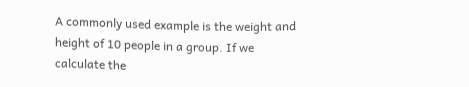A commonly used example is the weight and height of 10 people in a group. If we calculate the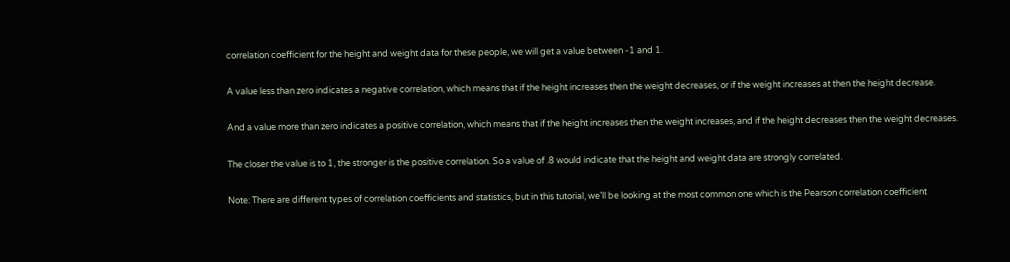correlation coefficient for the height and weight data for these people, we will get a value between -1 and 1.

A value less than zero indicates a negative correlation, which means that if the height increases then the weight decreases, or if the weight increases at then the height decrease.

And a value more than zero indicates a positive correlation, which means that if the height increases then the weight increases, and if the height decreases then the weight decreases.

The closer the value is to 1, the stronger is the positive correlation. So a value of .8 would indicate that the height and weight data are strongly correlated.

Note: There are different types of correlation coefficients and statistics, but in this tutorial, we’ll be looking at the most common one which is the Pearson correlation coefficient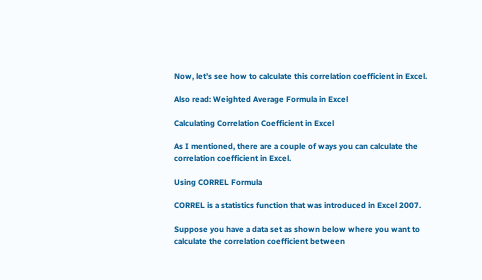Now, let’s see how to calculate this correlation coefficient in Excel.

Also read: Weighted Average Formula in Excel

Calculating Correlation Coefficient in Excel

As I mentioned, there are a couple of ways you can calculate the correlation coefficient in Excel.

Using CORREL Formula

CORREL is a statistics function that was introduced in Excel 2007.

Suppose you have a data set as shown below where you want to calculate the correlation coefficient between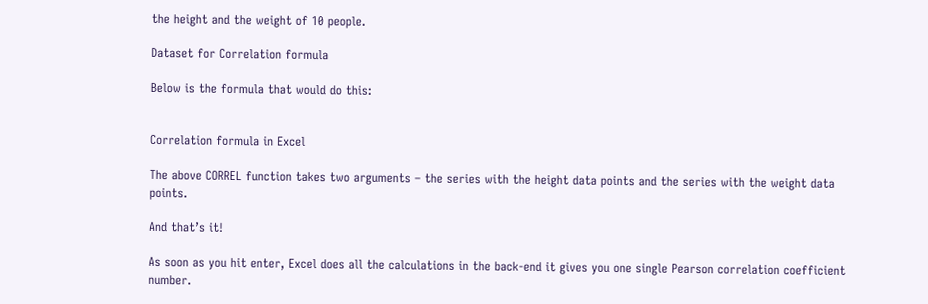the height and the weight of 10 people.

Dataset for Correlation formula

Below is the formula that would do this:


Correlation formula in Excel

The above CORREL function takes two arguments – the series with the height data points and the series with the weight data points.

And that’s it!

As soon as you hit enter, Excel does all the calculations in the back-end it gives you one single Pearson correlation coefficient number.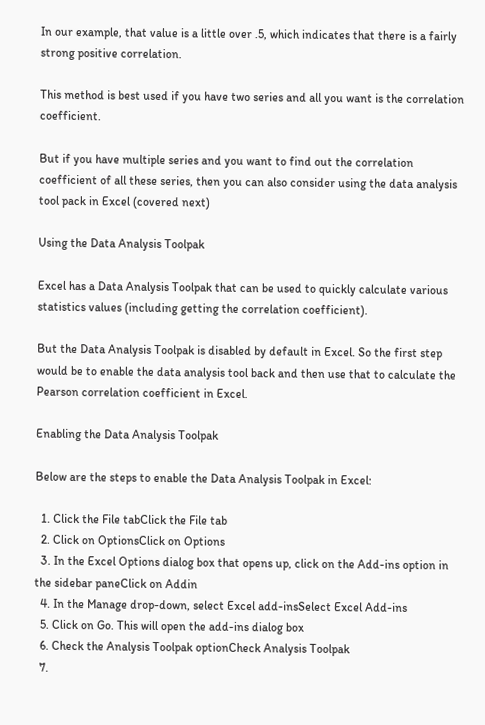In our example, that value is a little over .5, which indicates that there is a fairly strong positive correlation.

This method is best used if you have two series and all you want is the correlation coefficient.

But if you have multiple series and you want to find out the correlation coefficient of all these series, then you can also consider using the data analysis tool pack in Excel (covered next)

Using the Data Analysis Toolpak

Excel has a Data Analysis Toolpak that can be used to quickly calculate various statistics values (including getting the correlation coefficient).

But the Data Analysis Toolpak is disabled by default in Excel. So the first step would be to enable the data analysis tool back and then use that to calculate the Pearson correlation coefficient in Excel.

Enabling the Data Analysis Toolpak

Below are the steps to enable the Data Analysis Toolpak in Excel:

  1. Click the File tabClick the File tab
  2. Click on OptionsClick on Options
  3. In the Excel Options dialog box that opens up, click on the Add-ins option in the sidebar paneClick on Addin
  4. In the Manage drop-down, select Excel add-insSelect Excel Add-ins
  5. Click on Go. This will open the add-ins dialog box
  6. Check the Analysis Toolpak optionCheck Analysis Toolpak
  7.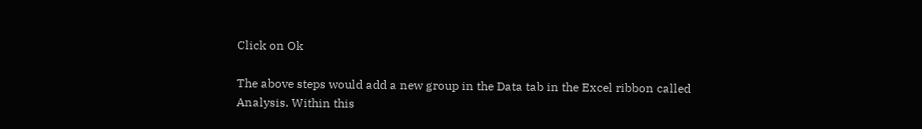Click on Ok

The above steps would add a new group in the Data tab in the Excel ribbon called Analysis. Within this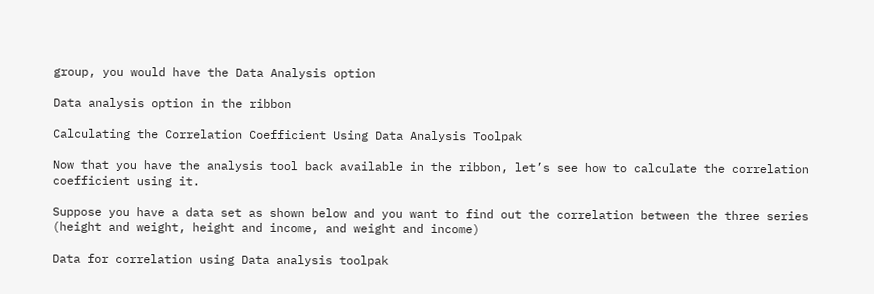group, you would have the Data Analysis option

Data analysis option in the ribbon

Calculating the Correlation Coefficient Using Data Analysis Toolpak

Now that you have the analysis tool back available in the ribbon, let’s see how to calculate the correlation coefficient using it.

Suppose you have a data set as shown below and you want to find out the correlation between the three series (height and weight, height and income, and weight and income)

Data for correlation using Data analysis toolpak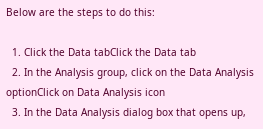Below are the steps to do this:

  1. Click the Data tabClick the Data tab
  2. In the Analysis group, click on the Data Analysis optionClick on Data Analysis icon
  3. In the Data Analysis dialog box that opens up,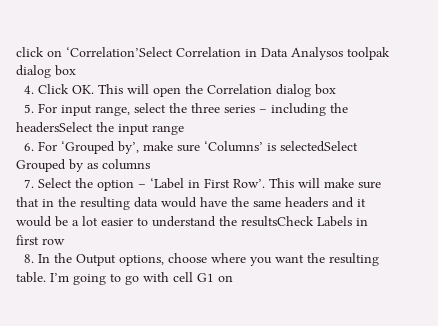click on ‘Correlation’Select Correlation in Data Analysos toolpak dialog box
  4. Click OK. This will open the Correlation dialog box
  5. For input range, select the three series – including the headersSelect the input range
  6. For ‘Grouped by’, make sure ‘Columns’ is selectedSelect Grouped by as columns
  7. Select the option – ‘Label in First Row’. This will make sure that in the resulting data would have the same headers and it would be a lot easier to understand the resultsCheck Labels in first row
  8. In the Output options, choose where you want the resulting table. I’m going to go with cell G1 on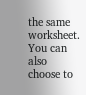the same worksheet. You can also choose to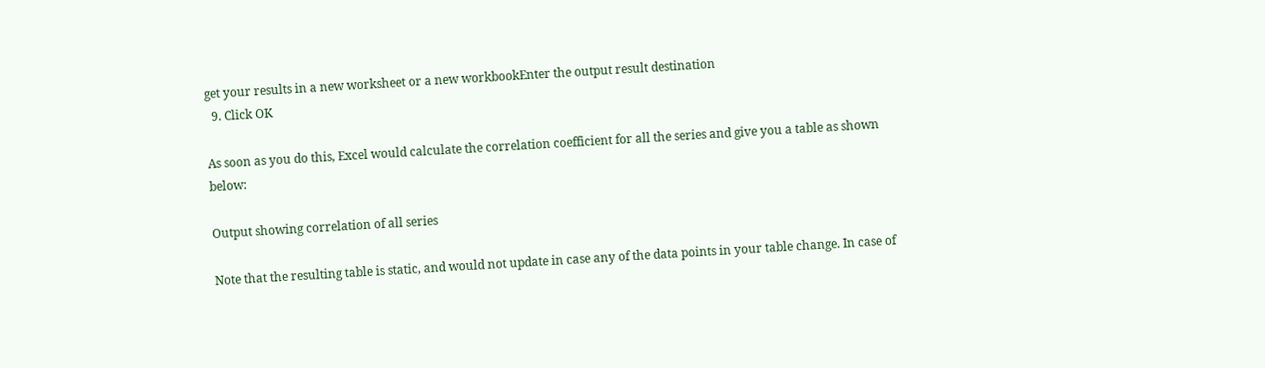get your results in a new worksheet or a new workbookEnter the output result destination
  9. Click OK

As soon as you do this, Excel would calculate the correlation coefficient for all the series and give you a table as shown below:

Output showing correlation of all series

Note that the resulting table is static, and would not update in case any of the data points in your table change. In case of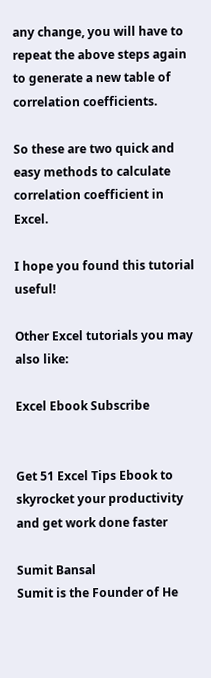any change, you will have to repeat the above steps again to generate a new table of correlation coefficients.

So these are two quick and easy methods to calculate correlation coefficient in Excel.

I hope you found this tutorial useful!

Other Excel tutorials you may also like:

Excel Ebook Subscribe


Get 51 Excel Tips Ebook to skyrocket your productivity and get work done faster

Sumit Bansal
Sumit is the Founder of He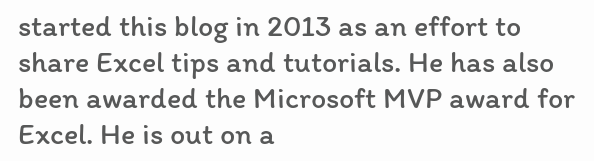started this blog in 2013 as an effort to share Excel tips and tutorials. He has also been awarded the Microsoft MVP award for Excel. He is out on a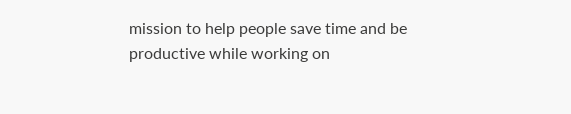mission to help people save time and be productive while working on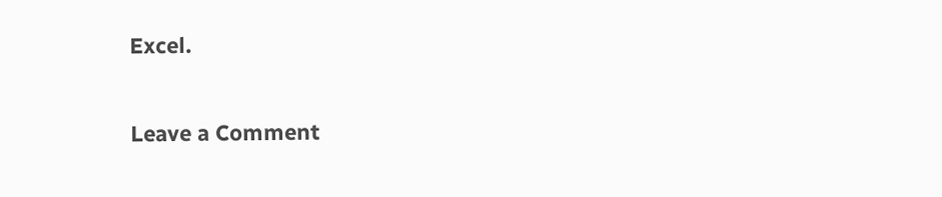Excel.

Leave a Comment